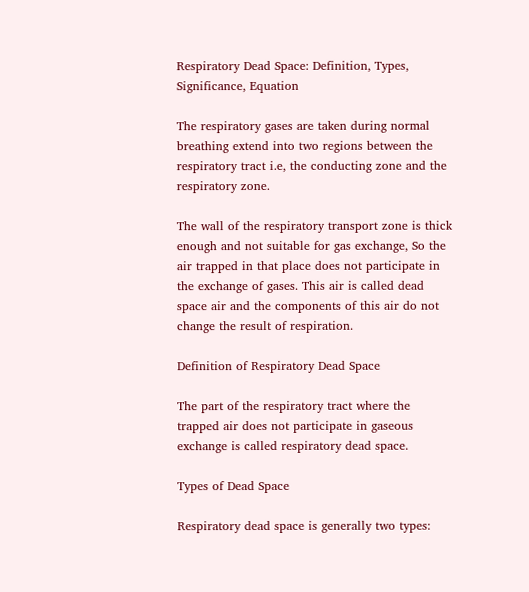Respiratory Dead Space: Definition, Types, Significance, Equation

The respiratory gases are taken during normal breathing extend into two regions between the respiratory tract i.e, the conducting zone and the respiratory zone.

The wall of the respiratory transport zone is thick enough and not suitable for gas exchange, So the air trapped in that place does not participate in the exchange of gases. This air is called dead space air and the components of this air do not change the result of respiration.

Definition of Respiratory Dead Space

The part of the respiratory tract where the trapped air does not participate in gaseous exchange is called respiratory dead space.

Types of Dead Space

Respiratory dead space is generally two types: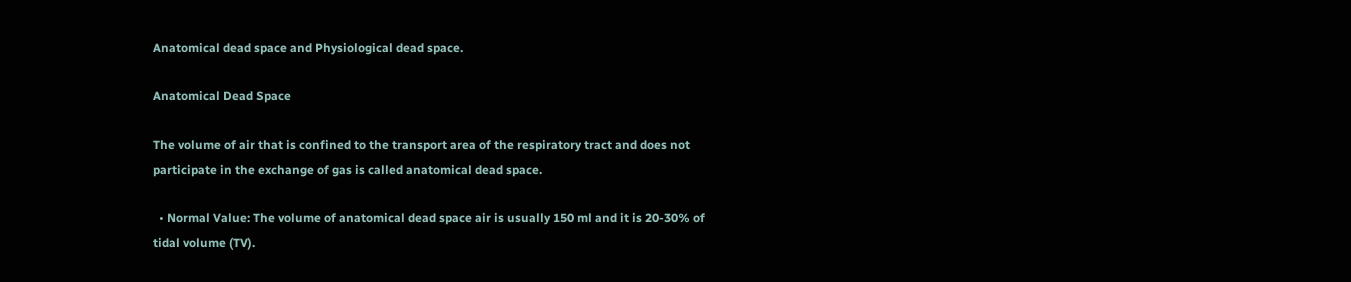Anatomical dead space and Physiological dead space.

Anatomical Dead Space

The volume of air that is confined to the transport area of the respiratory tract and does not participate in the exchange of gas is called anatomical dead space.

  • Normal Value: The volume of anatomical dead space air is usually 150 ml and it is 20-30% of tidal volume (TV).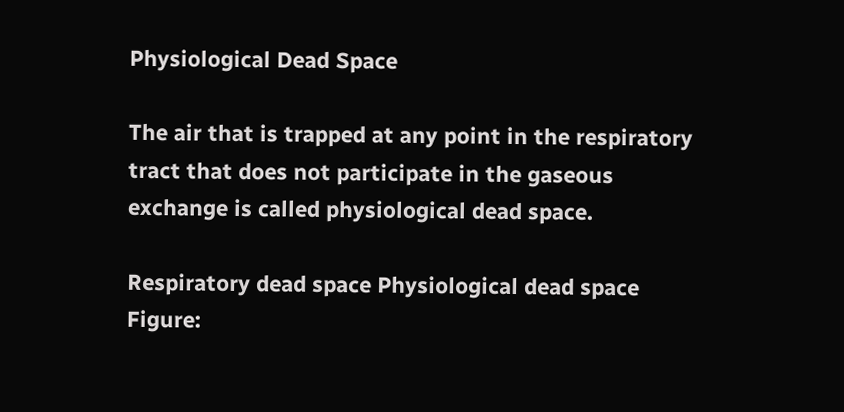Physiological Dead Space

The air that is trapped at any point in the respiratory tract that does not participate in the gaseous exchange is called physiological dead space.

Respiratory dead space Physiological dead space
Figure: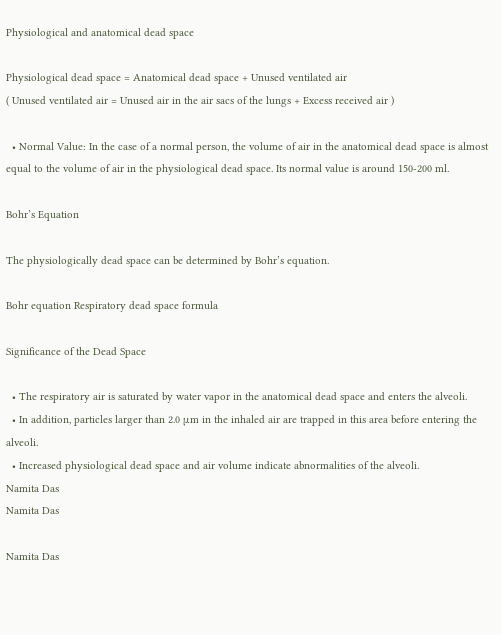Physiological and anatomical dead space

Physiological dead space = Anatomical dead space + Unused ventilated air
( Unused ventilated air = Unused air in the air sacs of the lungs + Excess received air )

  • Normal Value: In the case of a normal person, the volume of air in the anatomical dead space is almost equal to the volume of air in the physiological dead space. Its normal value is around 150-200 ml.

Bohr’s Equation

The physiologically dead space can be determined by Bohr’s equation.

Bohr equation Respiratory dead space formula

Significance of the Dead Space

  • The respiratory air is saturated by water vapor in the anatomical dead space and enters the alveoli.
  • In addition, particles larger than 2.0 μm in the inhaled air are trapped in this area before entering the alveoli.
  • Increased physiological dead space and air volume indicate abnormalities of the alveoli.
Namita Das
Namita Das

Namita Das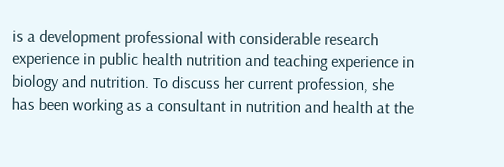is a development professional with considerable research experience in public health nutrition and teaching experience in biology and nutrition. To discuss her current profession, she has been working as a consultant in nutrition and health at the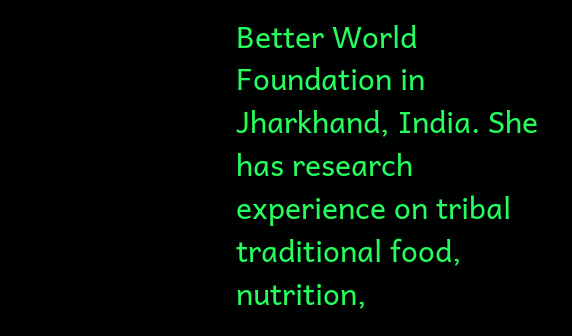Better World Foundation in Jharkhand, India. She has research experience on tribal traditional food, nutrition,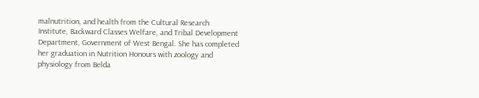malnutrition, and health from the Cultural Research Institute, Backward Classes Welfare, and Tribal Development Department, Government of West Bengal. She has completed her graduation in Nutrition Honours with zoology and physiology from Belda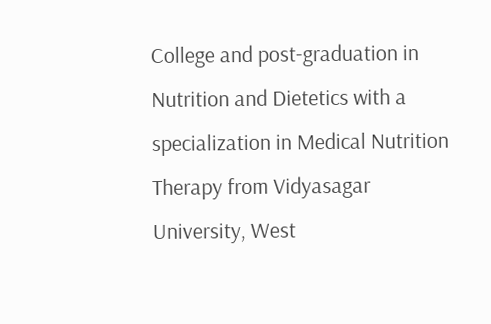College and post-graduation in Nutrition and Dietetics with a specialization in Medical Nutrition Therapy from Vidyasagar University, West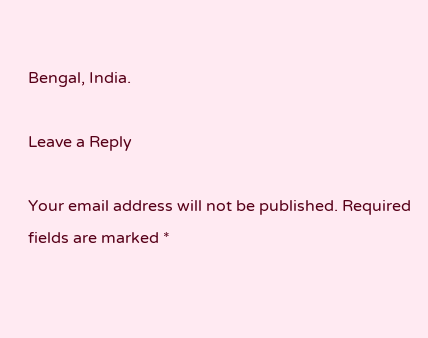Bengal, India.

Leave a Reply

Your email address will not be published. Required fields are marked *